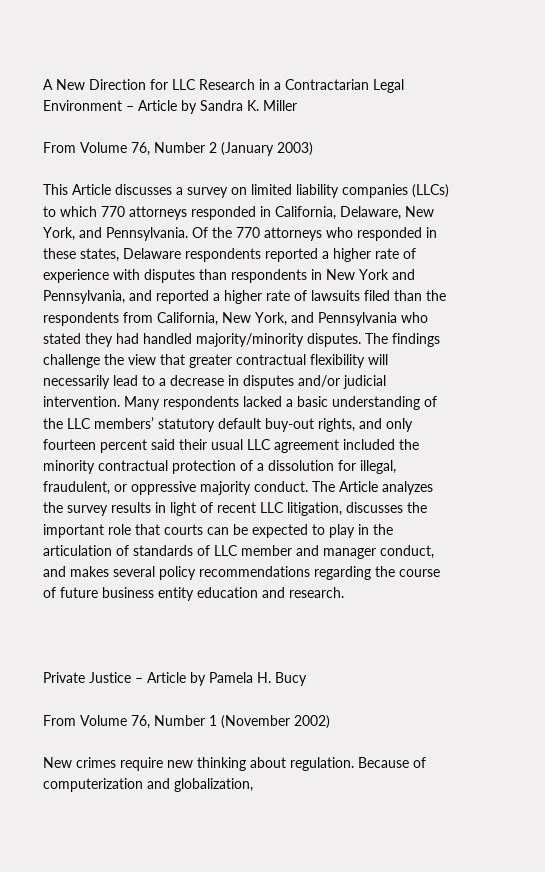A New Direction for LLC Research in a Contractarian Legal Environment – Article by Sandra K. Miller

From Volume 76, Number 2 (January 2003)

This Article discusses a survey on limited liability companies (LLCs) to which 770 attorneys responded in California, Delaware, New York, and Pennsylvania. Of the 770 attorneys who responded in these states, Delaware respondents reported a higher rate of experience with disputes than respondents in New York and Pennsylvania, and reported a higher rate of lawsuits filed than the respondents from California, New York, and Pennsylvania who stated they had handled majority/minority disputes. The findings challenge the view that greater contractual flexibility will necessarily lead to a decrease in disputes and/or judicial intervention. Many respondents lacked a basic understanding of the LLC members’ statutory default buy-out rights, and only fourteen percent said their usual LLC agreement included the minority contractual protection of a dissolution for illegal, fraudulent, or oppressive majority conduct. The Article analyzes the survey results in light of recent LLC litigation, discusses the important role that courts can be expected to play in the articulation of standards of LLC member and manager conduct, and makes several policy recommendations regarding the course of future business entity education and research.



Private Justice – Article by Pamela H. Bucy

From Volume 76, Number 1 (November 2002)

New crimes require new thinking about regulation. Because of computerization and globalization,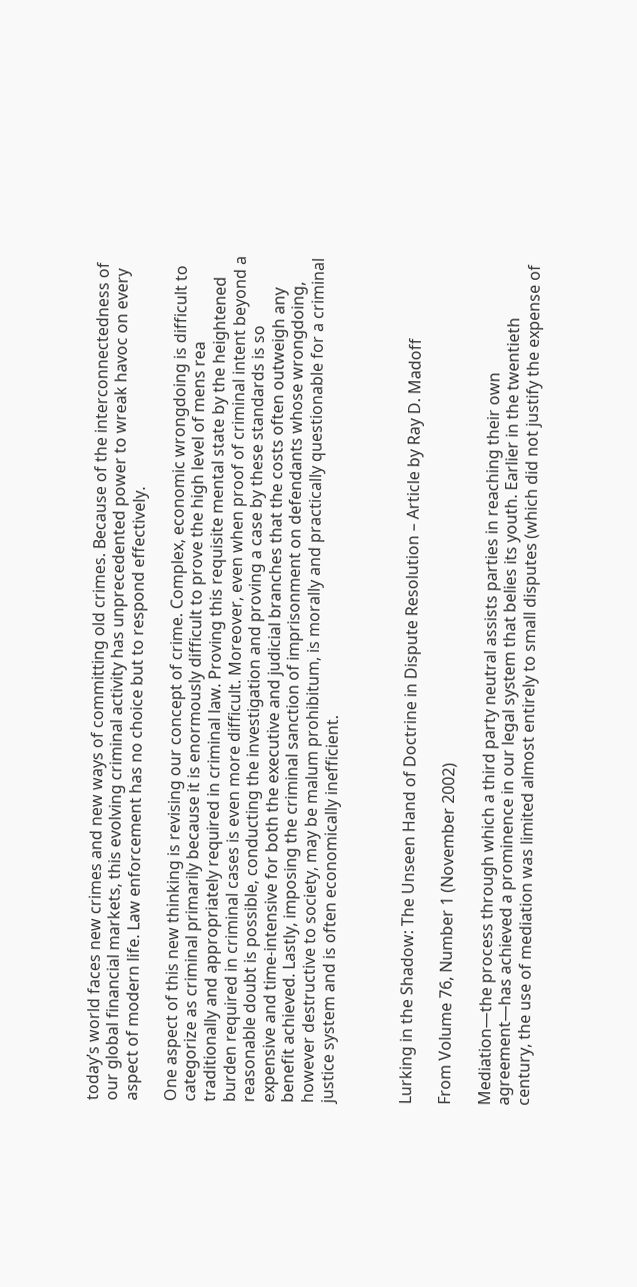today’s world faces new crimes and new ways of committing old crimes. Because of the interconnectedness of our global financial markets, this evolving criminal activity has unprecedented power to wreak havoc on every aspect of modern life. Law enforcement has no choice but to respond effectively.

One aspect of this new thinking is revising our concept of crime. Complex, economic wrongdoing is difficult to categorize as criminal primarily because it is enormously difficult to prove the high level of mens rea traditionally and appropriately required in criminal law. Proving this requisite mental state by the heightened burden required in criminal cases is even more difficult. Moreover, even when proof of criminal intent beyond a reasonable doubt is possible, conducting the investigation and proving a case by these standards is so expensive and time-intensive for both the executive and judicial branches that the costs often outweigh any benefit achieved. Lastly, imposing the criminal sanction of imprisonment on defendants whose wrongdoing, however destructive to society, may be malum prohibitum, is morally and practically questionable for a criminal justice system and is often economically inefficient.



Lurking in the Shadow: The Unseen Hand of Doctrine in Dispute Resolution – Article by Ray D. Madoff

From Volume 76, Number 1 (November 2002)

Mediation—the process through which a third party neutral assists parties in reaching their own agreement—has achieved a prominence in our legal system that belies its youth. Earlier in the twentieth century, the use of mediation was limited almost entirely to small disputes (which did not justify the expense of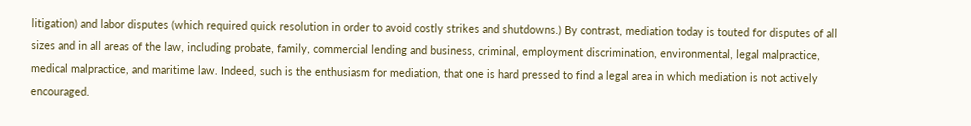litigation) and labor disputes (which required quick resolution in order to avoid costly strikes and shutdowns.) By contrast, mediation today is touted for disputes of all sizes and in all areas of the law, including probate, family, commercial lending and business, criminal, employment discrimination, environmental, legal malpractice, medical malpractice, and maritime law. Indeed, such is the enthusiasm for mediation, that one is hard pressed to find a legal area in which mediation is not actively encouraged.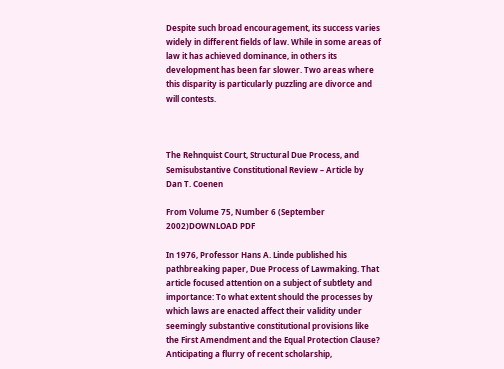Despite such broad encouragement, its success varies widely in different fields of law. While in some areas of law it has achieved dominance, in others its development has been far slower. Two areas where this disparity is particularly puzzling are divorce and will contests.



The Rehnquist Court, Structural Due Process, and Semisubstantive Constitutional Review – Article by Dan T. Coenen

From Volume 75, Number 6 (September 2002)DOWNLOAD PDF

In 1976, Professor Hans A. Linde published his pathbreaking paper, Due Process of Lawmaking. That article focused attention on a subject of subtlety and importance: To what extent should the processes by which laws are enacted affect their validity under seemingly substantive constitutional provisions like the First Amendment and the Equal Protection Clause? Anticipating a flurry of recent scholarship,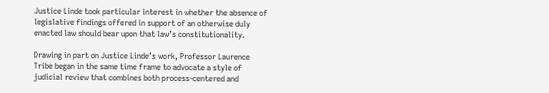Justice Linde took particular interest in whether the absence of legislative findings offered in support of an otherwise duly enacted law should bear upon that law’s constitutionality.

Drawing in part on Justice Linde’s work, Professor Laurence Tribe began in the same time frame to advocate a style of judicial review that combines both process-centered and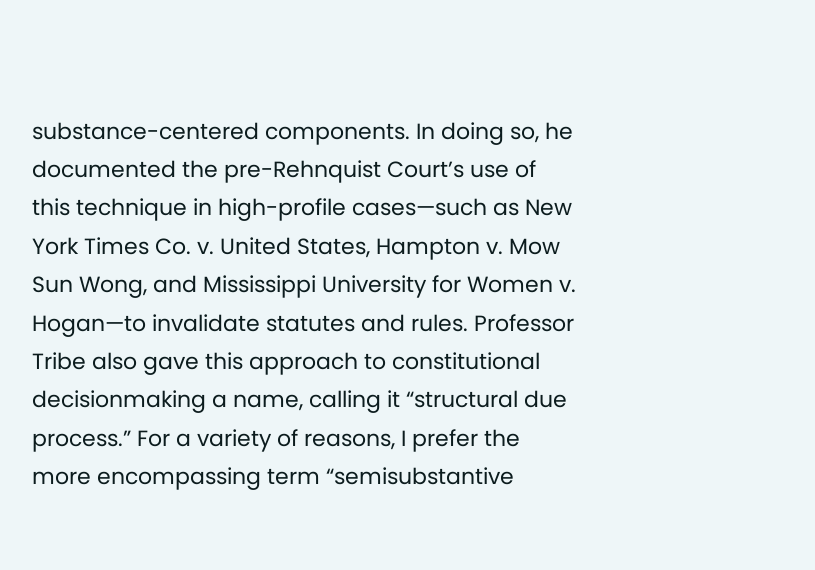substance-centered components. In doing so, he documented the pre-Rehnquist Court’s use of this technique in high-profile cases—such as New York Times Co. v. United States, Hampton v. Mow Sun Wong, and Mississippi University for Women v. Hogan—to invalidate statutes and rules. Professor Tribe also gave this approach to constitutional decisionmaking a name, calling it “structural due process.” For a variety of reasons, I prefer the more encompassing term “semisubstantive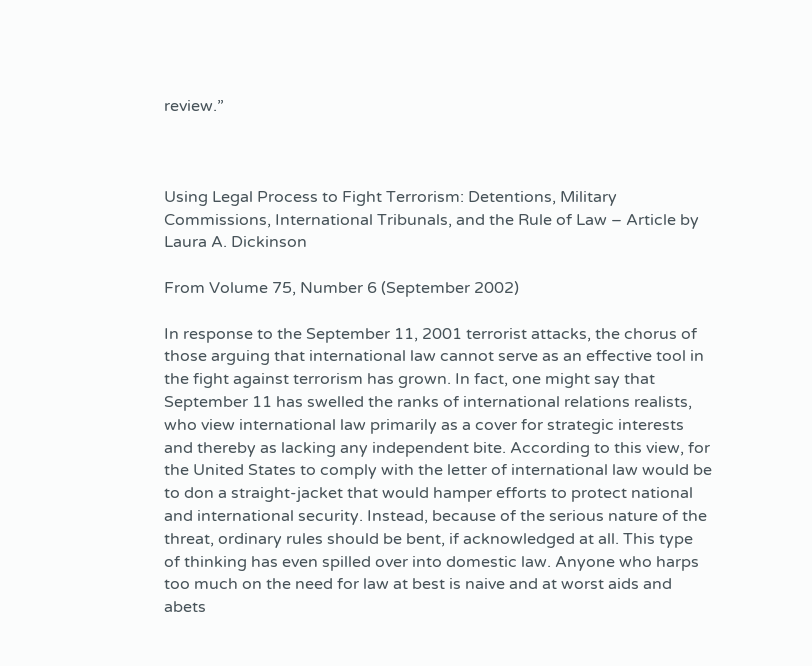review.”



Using Legal Process to Fight Terrorism: Detentions, Military Commissions, International Tribunals, and the Rule of Law – Article by Laura A. Dickinson

From Volume 75, Number 6 (September 2002)

In response to the September 11, 2001 terrorist attacks, the chorus of those arguing that international law cannot serve as an effective tool in the fight against terrorism has grown. In fact, one might say that September 11 has swelled the ranks of international relations realists, who view international law primarily as a cover for strategic interests and thereby as lacking any independent bite. According to this view, for the United States to comply with the letter of international law would be to don a straight-jacket that would hamper efforts to protect national and international security. Instead, because of the serious nature of the threat, ordinary rules should be bent, if acknowledged at all. This type of thinking has even spilled over into domestic law. Anyone who harps too much on the need for law at best is naive and at worst aids and abets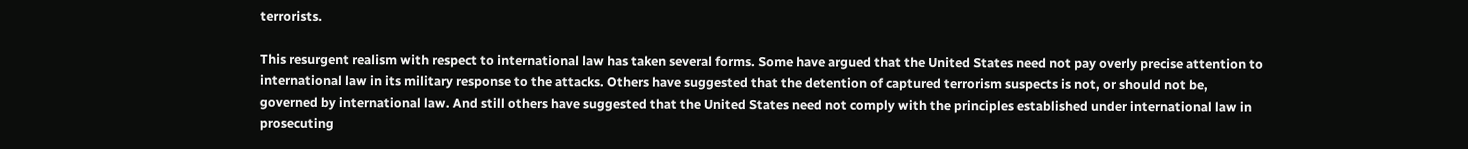terrorists.

This resurgent realism with respect to international law has taken several forms. Some have argued that the United States need not pay overly precise attention to international law in its military response to the attacks. Others have suggested that the detention of captured terrorism suspects is not, or should not be, governed by international law. And still others have suggested that the United States need not comply with the principles established under international law in prosecuting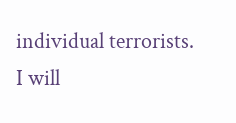individual terrorists. I will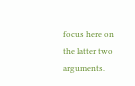focus here on the latter two arguments.